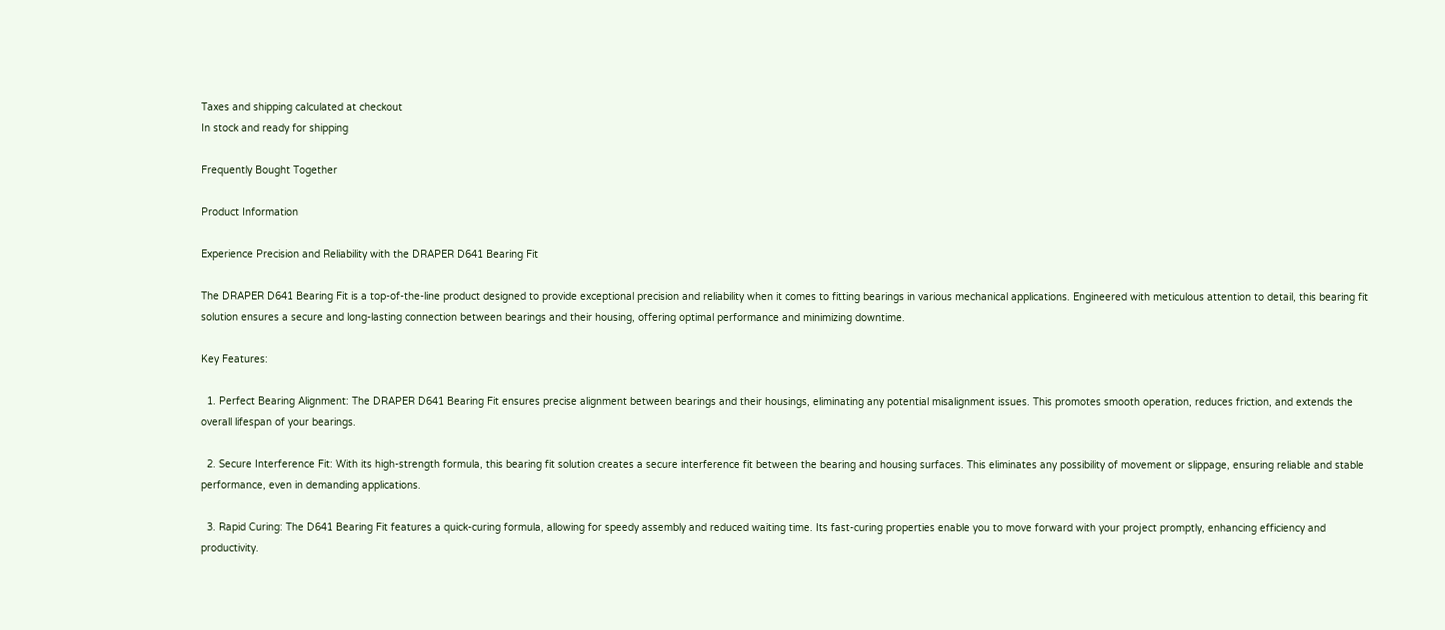Taxes and shipping calculated at checkout
In stock and ready for shipping

Frequently Bought Together

Product Information

Experience Precision and Reliability with the DRAPER D641 Bearing Fit

The DRAPER D641 Bearing Fit is a top-of-the-line product designed to provide exceptional precision and reliability when it comes to fitting bearings in various mechanical applications. Engineered with meticulous attention to detail, this bearing fit solution ensures a secure and long-lasting connection between bearings and their housing, offering optimal performance and minimizing downtime.

Key Features:

  1. Perfect Bearing Alignment: The DRAPER D641 Bearing Fit ensures precise alignment between bearings and their housings, eliminating any potential misalignment issues. This promotes smooth operation, reduces friction, and extends the overall lifespan of your bearings.

  2. Secure Interference Fit: With its high-strength formula, this bearing fit solution creates a secure interference fit between the bearing and housing surfaces. This eliminates any possibility of movement or slippage, ensuring reliable and stable performance, even in demanding applications.

  3. Rapid Curing: The D641 Bearing Fit features a quick-curing formula, allowing for speedy assembly and reduced waiting time. Its fast-curing properties enable you to move forward with your project promptly, enhancing efficiency and productivity.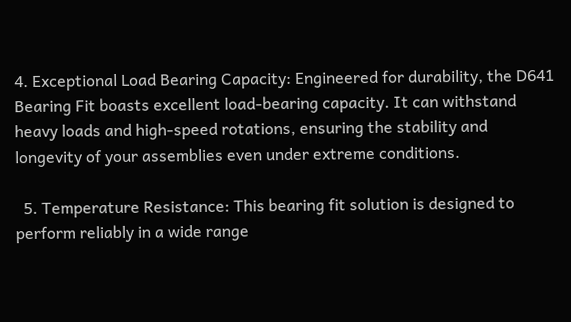4. Exceptional Load Bearing Capacity: Engineered for durability, the D641 Bearing Fit boasts excellent load-bearing capacity. It can withstand heavy loads and high-speed rotations, ensuring the stability and longevity of your assemblies even under extreme conditions.

  5. Temperature Resistance: This bearing fit solution is designed to perform reliably in a wide range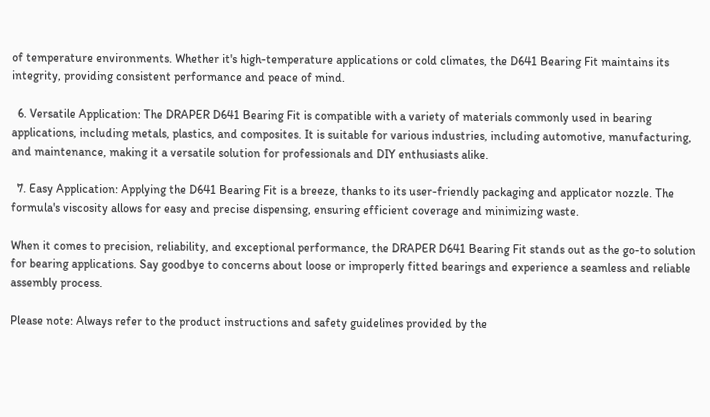of temperature environments. Whether it's high-temperature applications or cold climates, the D641 Bearing Fit maintains its integrity, providing consistent performance and peace of mind.

  6. Versatile Application: The DRAPER D641 Bearing Fit is compatible with a variety of materials commonly used in bearing applications, including metals, plastics, and composites. It is suitable for various industries, including automotive, manufacturing, and maintenance, making it a versatile solution for professionals and DIY enthusiasts alike.

  7. Easy Application: Applying the D641 Bearing Fit is a breeze, thanks to its user-friendly packaging and applicator nozzle. The formula's viscosity allows for easy and precise dispensing, ensuring efficient coverage and minimizing waste.

When it comes to precision, reliability, and exceptional performance, the DRAPER D641 Bearing Fit stands out as the go-to solution for bearing applications. Say goodbye to concerns about loose or improperly fitted bearings and experience a seamless and reliable assembly process.

Please note: Always refer to the product instructions and safety guidelines provided by the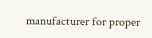manufacturer for proper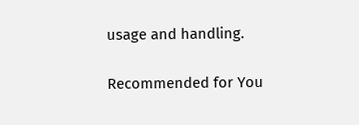usage and handling.

Recommended for You